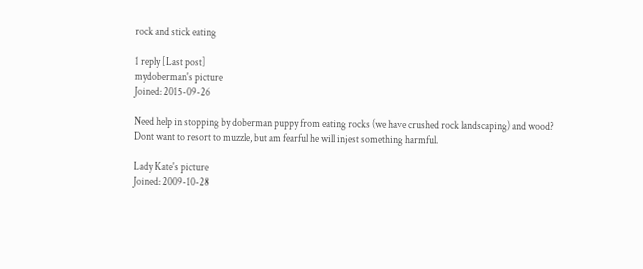rock and stick eating

1 reply [Last post]
mydoberman's picture
Joined: 2015-09-26

Need help in stopping by doberman puppy from eating rocks (we have crushed rock landscaping) and wood?  Dont want to resort to muzzle, but am fearful he will injest something harmful.

Lady Kate's picture
Joined: 2009-10-28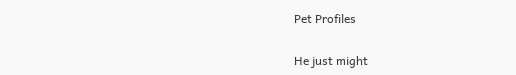Pet Profiles

He just might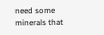need some minerals that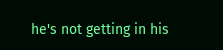he's not getting in his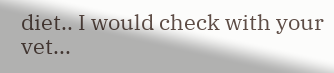diet.. I would check with your vet...